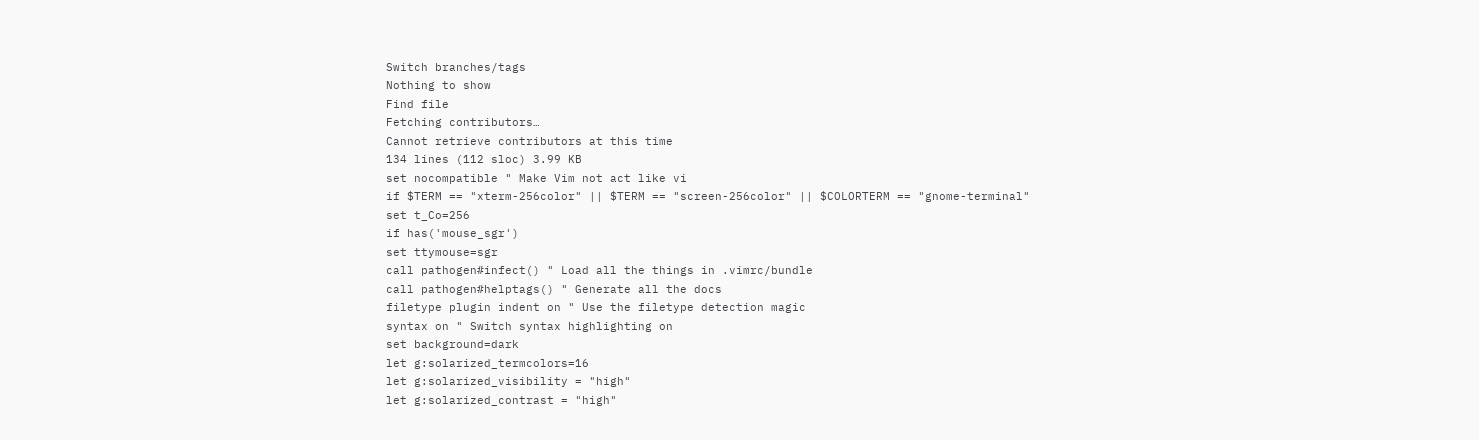Switch branches/tags
Nothing to show
Find file
Fetching contributors…
Cannot retrieve contributors at this time
134 lines (112 sloc) 3.99 KB
set nocompatible " Make Vim not act like vi
if $TERM == "xterm-256color" || $TERM == "screen-256color" || $COLORTERM == "gnome-terminal"
set t_Co=256
if has('mouse_sgr')
set ttymouse=sgr
call pathogen#infect() " Load all the things in .vimrc/bundle
call pathogen#helptags() " Generate all the docs
filetype plugin indent on " Use the filetype detection magic
syntax on " Switch syntax highlighting on
set background=dark
let g:solarized_termcolors=16
let g:solarized_visibility = "high"
let g:solarized_contrast = "high"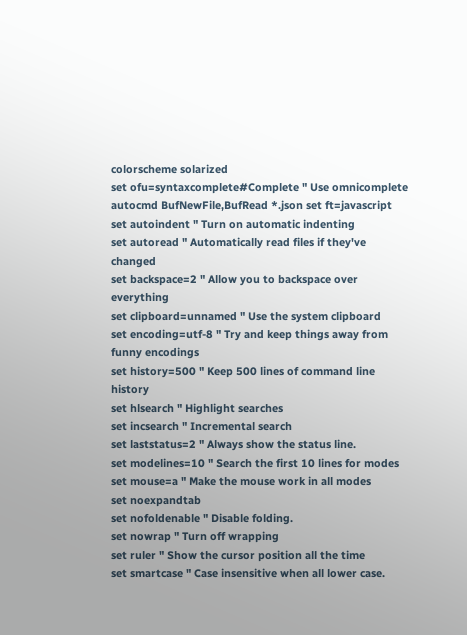colorscheme solarized
set ofu=syntaxcomplete#Complete " Use omnicomplete
autocmd BufNewFile,BufRead *.json set ft=javascript
set autoindent " Turn on automatic indenting
set autoread " Automatically read files if they've changed
set backspace=2 " Allow you to backspace over everything
set clipboard=unnamed " Use the system clipboard
set encoding=utf-8 " Try and keep things away from funny encodings
set history=500 " Keep 500 lines of command line history
set hlsearch " Highlight searches
set incsearch " Incremental search
set laststatus=2 " Always show the status line.
set modelines=10 " Search the first 10 lines for modes
set mouse=a " Make the mouse work in all modes
set noexpandtab
set nofoldenable " Disable folding.
set nowrap " Turn off wrapping
set ruler " Show the cursor position all the time
set smartcase " Case insensitive when all lower case.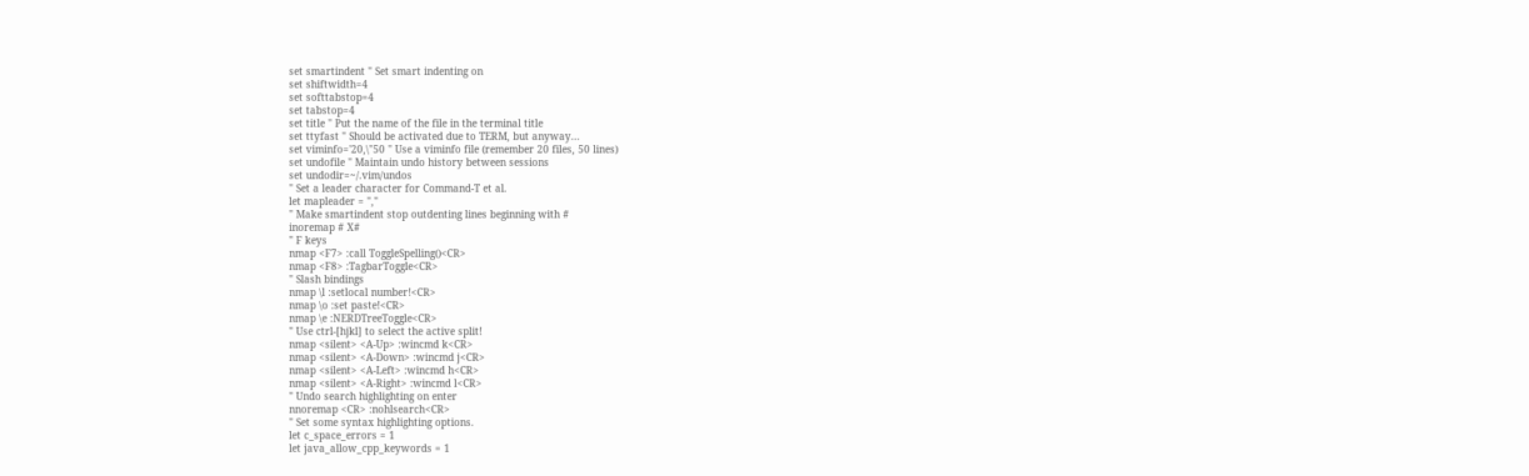set smartindent " Set smart indenting on
set shiftwidth=4
set softtabstop=4
set tabstop=4
set title " Put the name of the file in the terminal title
set ttyfast " Should be activated due to TERM, but anyway...
set viminfo='20,\"50 " Use a viminfo file (remember 20 files, 50 lines)
set undofile " Maintain undo history between sessions
set undodir=~/.vim/undos
" Set a leader character for Command-T et al.
let mapleader = ","
" Make smartindent stop outdenting lines beginning with #
inoremap # X#
" F keys
nmap <F7> :call ToggleSpelling()<CR>
nmap <F8> :TagbarToggle<CR>
" Slash bindings
nmap \l :setlocal number!<CR>
nmap \o :set paste!<CR>
nmap \e :NERDTreeToggle<CR>
" Use ctrl-[hjkl] to select the active split!
nmap <silent> <A-Up> :wincmd k<CR>
nmap <silent> <A-Down> :wincmd j<CR>
nmap <silent> <A-Left> :wincmd h<CR>
nmap <silent> <A-Right> :wincmd l<CR>
" Undo search highlighting on enter
nnoremap <CR> :nohlsearch<CR>
" Set some syntax highlighting options.
let c_space_errors = 1
let java_allow_cpp_keywords = 1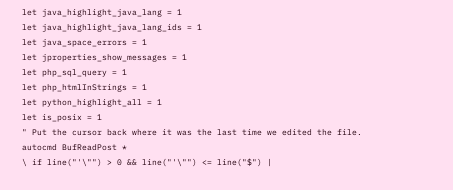let java_highlight_java_lang = 1
let java_highlight_java_lang_ids = 1
let java_space_errors = 1
let jproperties_show_messages = 1
let php_sql_query = 1
let php_htmlInStrings = 1
let python_highlight_all = 1
let is_posix = 1
" Put the cursor back where it was the last time we edited the file.
autocmd BufReadPost *
\ if line("'\"") > 0 && line("'\"") <= line("$") |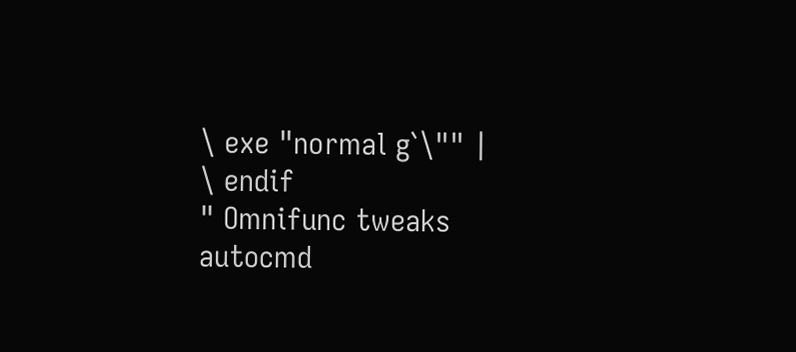\ exe "normal g`\"" |
\ endif
" Omnifunc tweaks
autocmd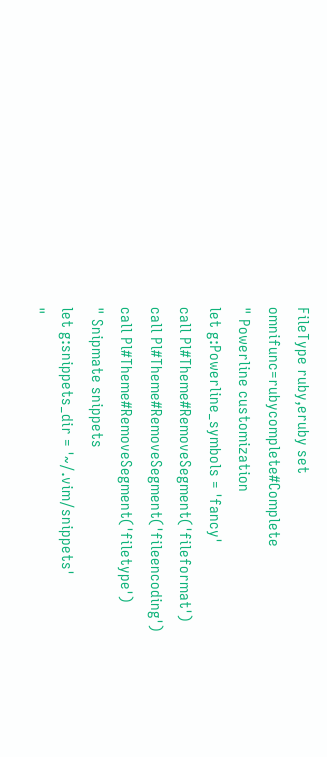FileType ruby,eruby set omnifunc=rubycomplete#Complete
" Powerline customization
let g:Powerline_symbols = 'fancy'
call Pl#Theme#RemoveSegment('fileformat')
call Pl#Theme#RemoveSegment('fileencoding')
call Pl#Theme#RemoveSegment('filetype')
" Snipmate snippets
let g:snippets_dir = '~/.vim/snippets'
"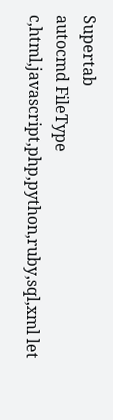Supertab
autocmd FileType c,html,javascript,php,python,ruby,sql,xml let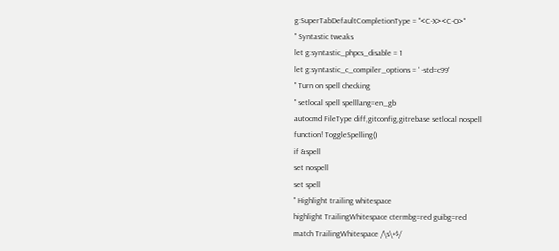g:SuperTabDefaultCompletionType = "<C-X><C-O>"
" Syntastic tweaks
let g:syntastic_phpcs_disable = 1
let g:syntastic_c_compiler_options = ' -std=c99'
" Turn on spell checking
" setlocal spell spelllang=en_gb
autocmd FileType diff,gitconfig,gitrebase setlocal nospell
function! ToggleSpelling()
if &spell
set nospell
set spell
" Highlight trailing whitespace
highlight TrailingWhitespace ctermbg=red guibg=red
match TrailingWhitespace /\s\+$/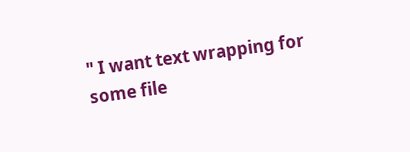" I want text wrapping for some file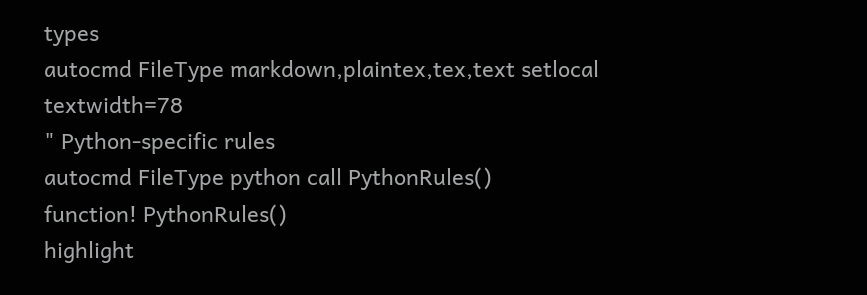types
autocmd FileType markdown,plaintex,tex,text setlocal textwidth=78
" Python-specific rules
autocmd FileType python call PythonRules()
function! PythonRules()
highlight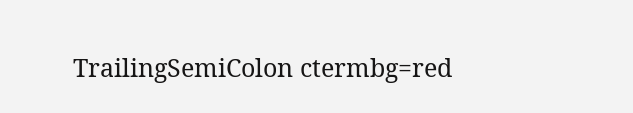TrailingSemiColon ctermbg=red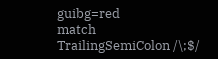guibg=red
match TrailingSemiColon /\;$/